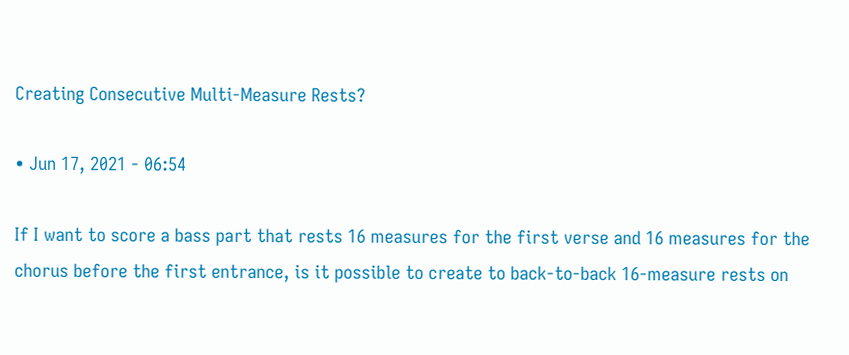Creating Consecutive Multi-Measure Rests?

• Jun 17, 2021 - 06:54

If I want to score a bass part that rests 16 measures for the first verse and 16 measures for the chorus before the first entrance, is it possible to create to back-to-back 16-measure rests on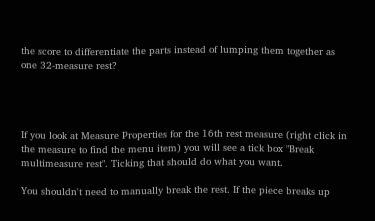the score to differentiate the parts instead of lumping them together as one 32-measure rest?




If you look at Measure Properties for the 16th rest measure (right click in the measure to find the menu item) you will see a tick box "Break multimeasure rest". Ticking that should do what you want.

You shouldn't need to manually break the rest. If the piece breaks up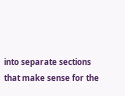into separate sections that make sense for the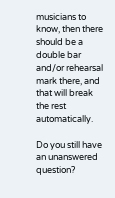musicians to know, then there should be a double bar and/or rehearsal mark there, and that will break the rest automatically.

Do you still have an unanswered question?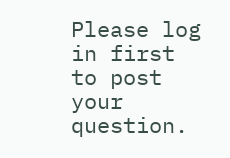Please log in first to post your question.